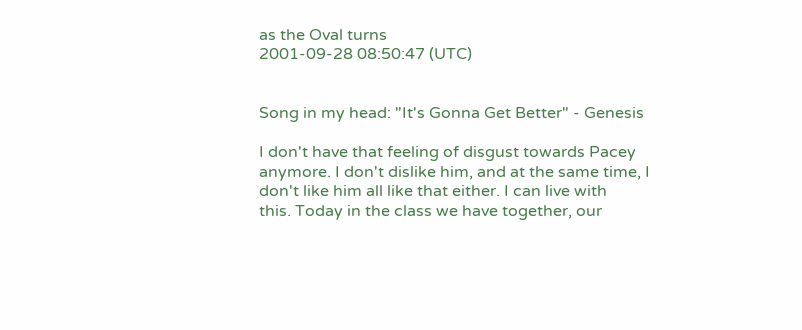as the Oval turns
2001-09-28 08:50:47 (UTC)


Song in my head: "It's Gonna Get Better" - Genesis

I don't have that feeling of disgust towards Pacey
anymore. I don't dislike him, and at the same time, I
don't like him all like that either. I can live with
this. Today in the class we have together, our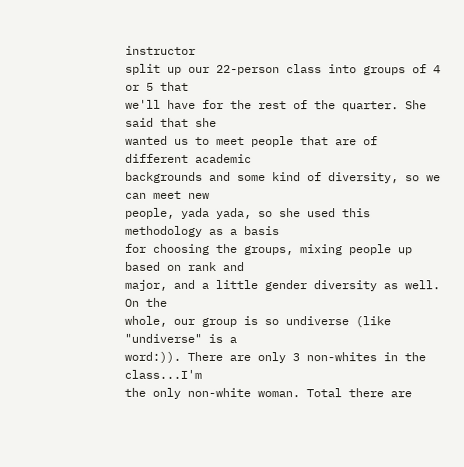instructor
split up our 22-person class into groups of 4 or 5 that
we'll have for the rest of the quarter. She said that she
wanted us to meet people that are of different academic
backgrounds and some kind of diversity, so we can meet new
people, yada yada, so she used this methodology as a basis
for choosing the groups, mixing people up based on rank and
major, and a little gender diversity as well. On the
whole, our group is so undiverse (like "undiverse" is a
word:)). There are only 3 non-whites in the class...I'm
the only non-white woman. Total there are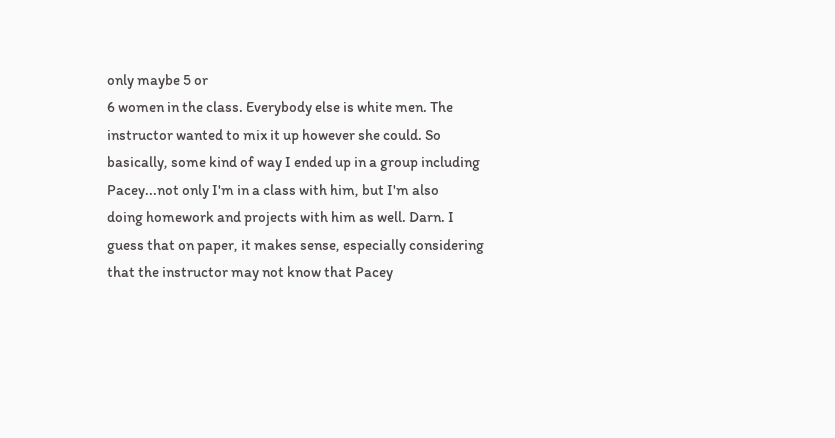only maybe 5 or
6 women in the class. Everybody else is white men. The
instructor wanted to mix it up however she could. So
basically, some kind of way I ended up in a group including
Pacey...not only I'm in a class with him, but I'm also
doing homework and projects with him as well. Darn. I
guess that on paper, it makes sense, especially considering
that the instructor may not know that Pacey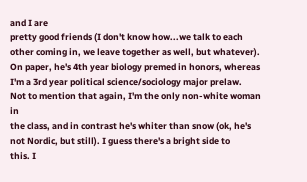and I are
pretty good friends (I don't know how...we talk to each
other coming in, we leave together as well, but whatever).
On paper, he's 4th year biology premed in honors, whereas
I'm a 3rd year political science/sociology major prelaw.
Not to mention that again, I'm the only non-white woman in
the class, and in contrast he's whiter than snow (ok, he's
not Nordic, but still). I guess there's a bright side to
this. I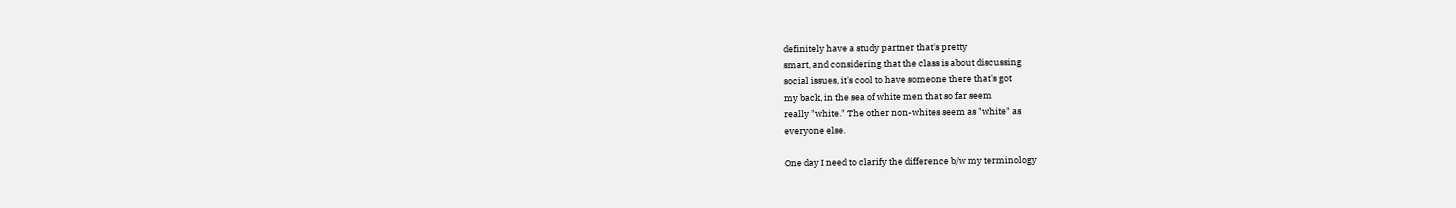definitely have a study partner that's pretty
smart, and considering that the class is about discussing
social issues, it's cool to have someone there that's got
my back, in the sea of white men that so far seem
really "white." The other non-whites seem as "white" as
everyone else.

One day I need to clarify the difference b/w my terminology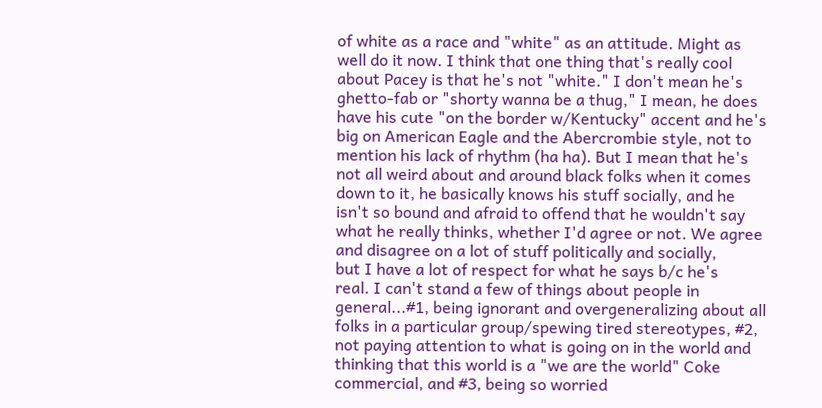of white as a race and "white" as an attitude. Might as
well do it now. I think that one thing that's really cool
about Pacey is that he's not "white." I don't mean he's
ghetto-fab or "shorty wanna be a thug," I mean, he does
have his cute "on the border w/Kentucky" accent and he's
big on American Eagle and the Abercrombie style, not to
mention his lack of rhythm (ha ha). But I mean that he's
not all weird about and around black folks when it comes
down to it, he basically knows his stuff socially, and he
isn't so bound and afraid to offend that he wouldn't say
what he really thinks, whether I'd agree or not. We agree
and disagree on a lot of stuff politically and socially,
but I have a lot of respect for what he says b/c he's
real. I can't stand a few of things about people in
general...#1, being ignorant and overgeneralizing about all
folks in a particular group/spewing tired stereotypes, #2,
not paying attention to what is going on in the world and
thinking that this world is a "we are the world" Coke
commercial, and #3, being so worried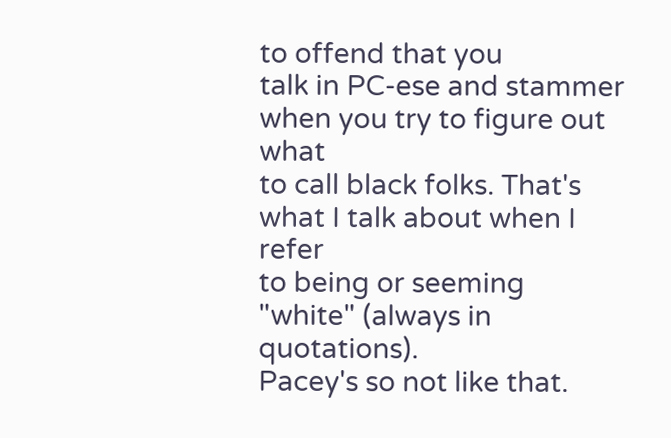to offend that you
talk in PC-ese and stammer when you try to figure out what
to call black folks. That's what I talk about when I refer
to being or seeming "white" (always in quotations).
Pacey's so not like that.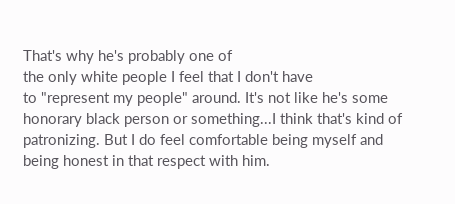That's why he's probably one of
the only white people I feel that I don't have
to "represent my people" around. It's not like he's some
honorary black person or something...I think that's kind of
patronizing. But I do feel comfortable being myself and
being honest in that respect with him.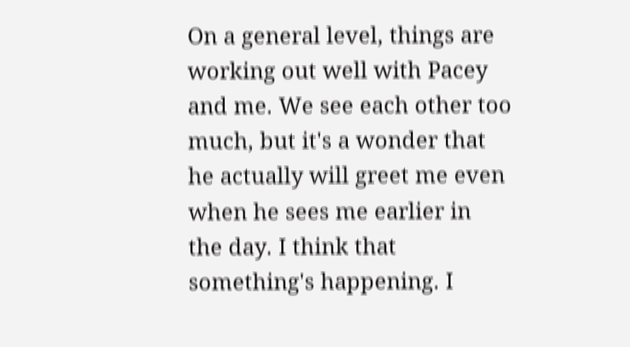On a general level, things are working out well with Pacey
and me. We see each other too much, but it's a wonder that
he actually will greet me even when he sees me earlier in
the day. I think that something's happening. I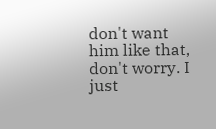don't want
him like that, don't worry. I just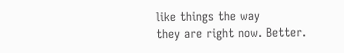like things the way
they are right now. Better.